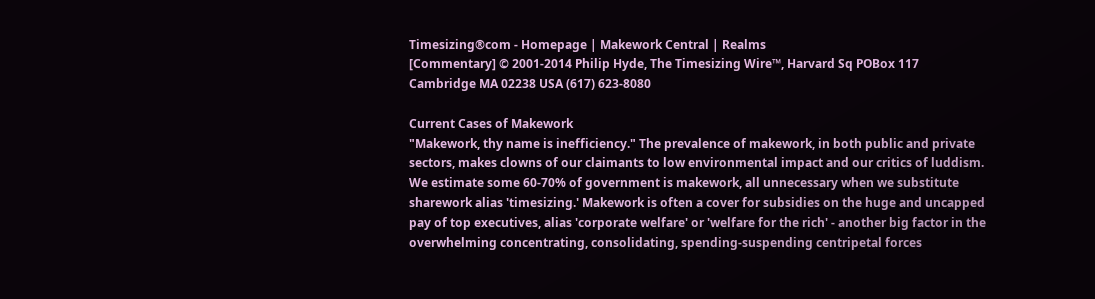Timesizing®com - Homepage | Makework Central | Realms
[Commentary] © 2001-2014 Philip Hyde, The Timesizing Wire™, Harvard Sq POBox 117 Cambridge MA 02238 USA (617) 623-8080

Current Cases of Makework
"Makework, thy name is inefficiency." The prevalence of makework, in both public and private sectors, makes clowns of our claimants to low environmental impact and our critics of luddism. We estimate some 60-70% of government is makework, all unnecessary when we substitute sharework alias 'timesizing.' Makework is often a cover for subsidies on the huge and uncapped pay of top executives, alias 'corporate welfare' or 'welfare for the rich' - another big factor in the overwhelming concentrating, consolidating, spending-suspending centripetal forces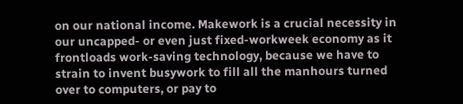on our national income. Makework is a crucial necessity in our uncapped- or even just fixed-workweek economy as it frontloads work-saving technology, because we have to strain to invent busywork to fill all the manhours turned over to computers, or pay to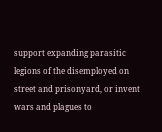support expanding parasitic legions of the disemployed on street and prisonyard, or invent wars and plagues to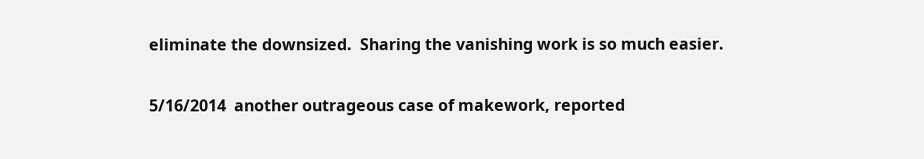eliminate the downsized.  Sharing the vanishing work is so much easier.

5/16/2014  another outrageous case of makework, reported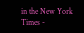in the New York Times -